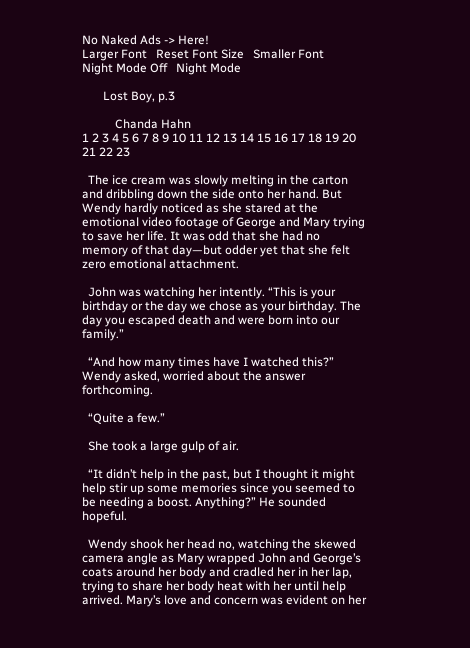No Naked Ads -> Here!
Larger Font   Reset Font Size   Smaller Font       Night Mode Off   Night Mode

       Lost Boy, p.3

           Chanda Hahn
1 2 3 4 5 6 7 8 9 10 11 12 13 14 15 16 17 18 19 20 21 22 23

  The ice cream was slowly melting in the carton and dribbling down the side onto her hand. But Wendy hardly noticed as she stared at the emotional video footage of George and Mary trying to save her life. It was odd that she had no memory of that day—but odder yet that she felt zero emotional attachment.

  John was watching her intently. “This is your birthday or the day we chose as your birthday. The day you escaped death and were born into our family.”

  “And how many times have I watched this?” Wendy asked, worried about the answer forthcoming.

  “Quite a few.”

  She took a large gulp of air.

  “It didn’t help in the past, but I thought it might help stir up some memories since you seemed to be needing a boost. Anything?” He sounded hopeful.

  Wendy shook her head no, watching the skewed camera angle as Mary wrapped John and George’s coats around her body and cradled her in her lap, trying to share her body heat with her until help arrived. Mary’s love and concern was evident on her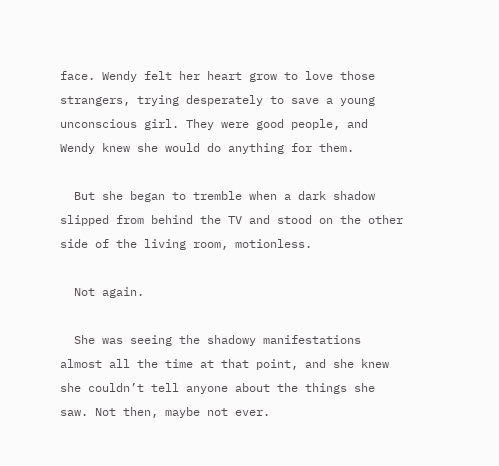face. Wendy felt her heart grow to love those strangers, trying desperately to save a young unconscious girl. They were good people, and Wendy knew she would do anything for them.

  But she began to tremble when a dark shadow slipped from behind the TV and stood on the other side of the living room, motionless.

  Not again.

  She was seeing the shadowy manifestations almost all the time at that point, and she knew she couldn’t tell anyone about the things she saw. Not then, maybe not ever.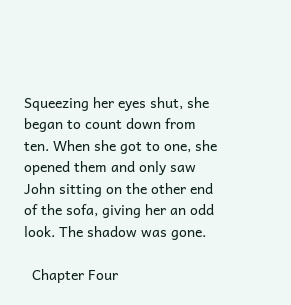Squeezing her eyes shut, she began to count down from ten. When she got to one, she opened them and only saw John sitting on the other end of the sofa, giving her an odd look. The shadow was gone.

  Chapter Four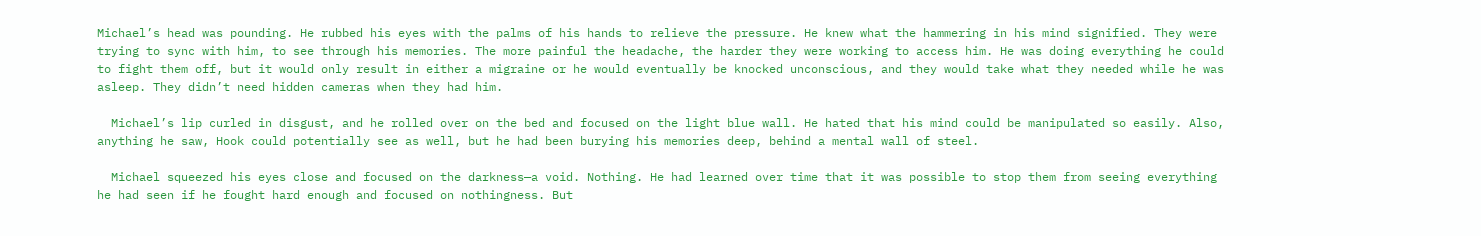Michael’s head was pounding. He rubbed his eyes with the palms of his hands to relieve the pressure. He knew what the hammering in his mind signified. They were trying to sync with him, to see through his memories. The more painful the headache, the harder they were working to access him. He was doing everything he could to fight them off, but it would only result in either a migraine or he would eventually be knocked unconscious, and they would take what they needed while he was asleep. They didn’t need hidden cameras when they had him.

  Michael’s lip curled in disgust, and he rolled over on the bed and focused on the light blue wall. He hated that his mind could be manipulated so easily. Also, anything he saw, Hook could potentially see as well, but he had been burying his memories deep, behind a mental wall of steel.

  Michael squeezed his eyes close and focused on the darkness—a void. Nothing. He had learned over time that it was possible to stop them from seeing everything he had seen if he fought hard enough and focused on nothingness. But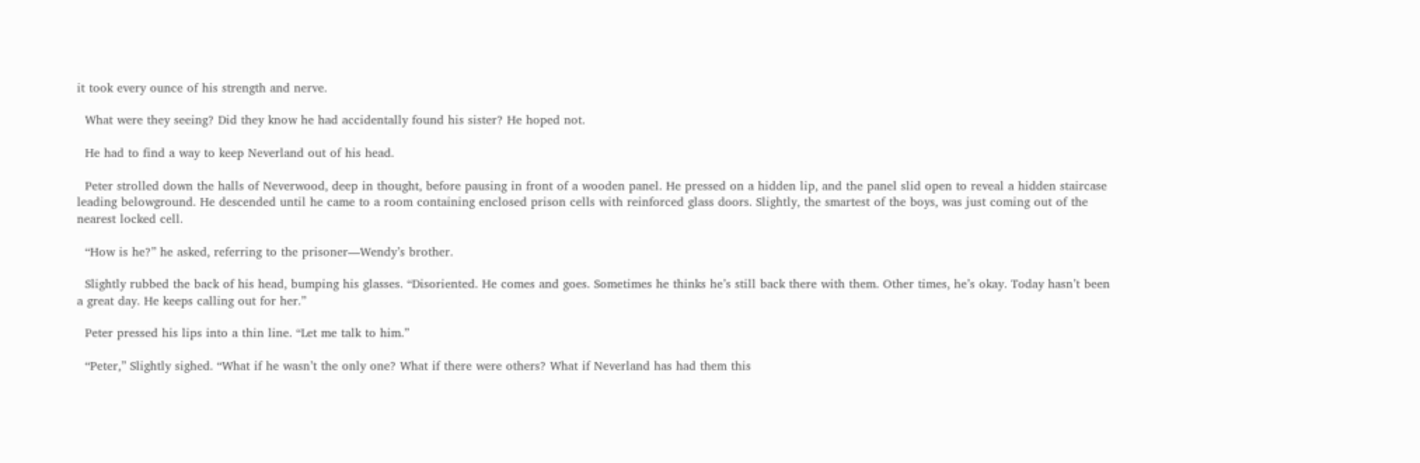it took every ounce of his strength and nerve.

  What were they seeing? Did they know he had accidentally found his sister? He hoped not.

  He had to find a way to keep Neverland out of his head.

  Peter strolled down the halls of Neverwood, deep in thought, before pausing in front of a wooden panel. He pressed on a hidden lip, and the panel slid open to reveal a hidden staircase leading belowground. He descended until he came to a room containing enclosed prison cells with reinforced glass doors. Slightly, the smartest of the boys, was just coming out of the nearest locked cell.

  “How is he?” he asked, referring to the prisoner—Wendy’s brother.

  Slightly rubbed the back of his head, bumping his glasses. “Disoriented. He comes and goes. Sometimes he thinks he’s still back there with them. Other times, he’s okay. Today hasn’t been a great day. He keeps calling out for her.”

  Peter pressed his lips into a thin line. “Let me talk to him.”

  “Peter,” Slightly sighed. “What if he wasn’t the only one? What if there were others? What if Neverland has had them this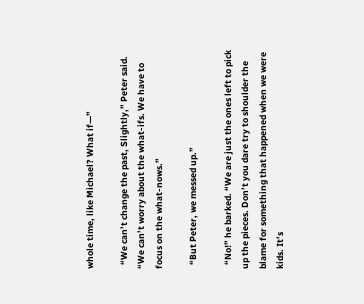whole time, like Michael? What if—”

  “We can’t change the past, Slightly,” Peter said. “We can’t worry about the what-ifs. We have to focus on the what-nows.”

  “But Peter, we messed up.”

  “No!” he barked. “We are just the ones left to pick up the pieces. Don’t you dare try to shoulder the blame for something that happened when we were kids. It’s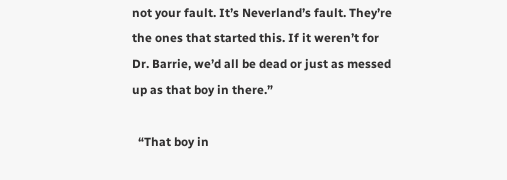not your fault. It’s Neverland’s fault. They’re the ones that started this. If it weren’t for Dr. Barrie, we’d all be dead or just as messed up as that boy in there.”

  “That boy in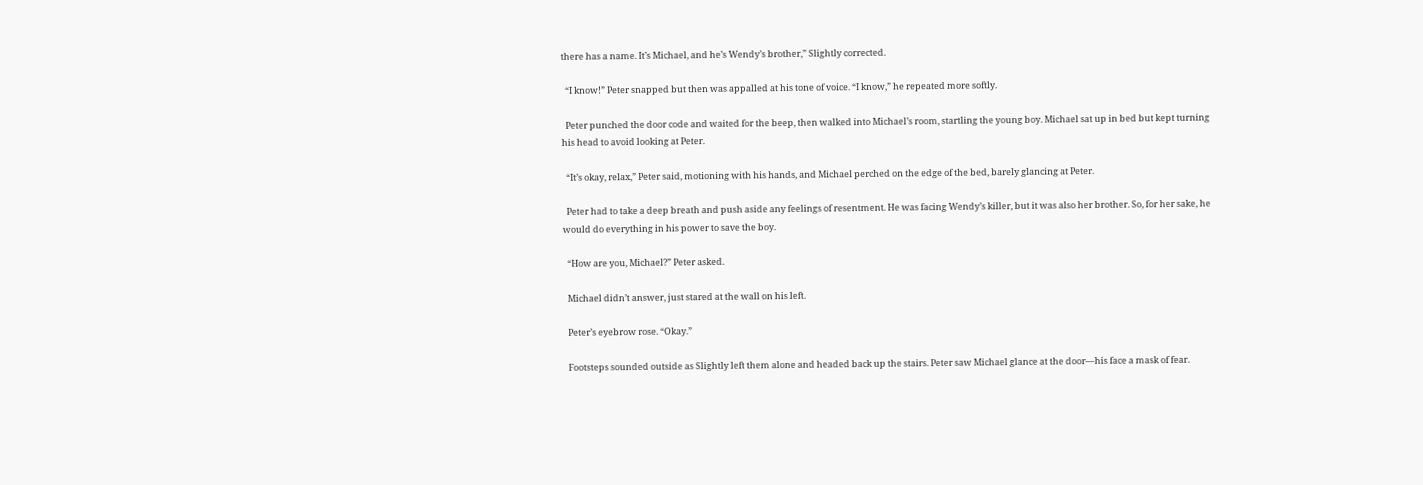there has a name. It’s Michael, and he’s Wendy’s brother,” Slightly corrected.

  “I know!” Peter snapped but then was appalled at his tone of voice. “I know,” he repeated more softly.

  Peter punched the door code and waited for the beep, then walked into Michael’s room, startling the young boy. Michael sat up in bed but kept turning his head to avoid looking at Peter.

  “It’s okay, relax,” Peter said, motioning with his hands, and Michael perched on the edge of the bed, barely glancing at Peter.

  Peter had to take a deep breath and push aside any feelings of resentment. He was facing Wendy’s killer, but it was also her brother. So, for her sake, he would do everything in his power to save the boy.

  “How are you, Michael?” Peter asked.

  Michael didn’t answer, just stared at the wall on his left.

  Peter’s eyebrow rose. “Okay.”

  Footsteps sounded outside as Slightly left them alone and headed back up the stairs. Peter saw Michael glance at the door—his face a mask of fear.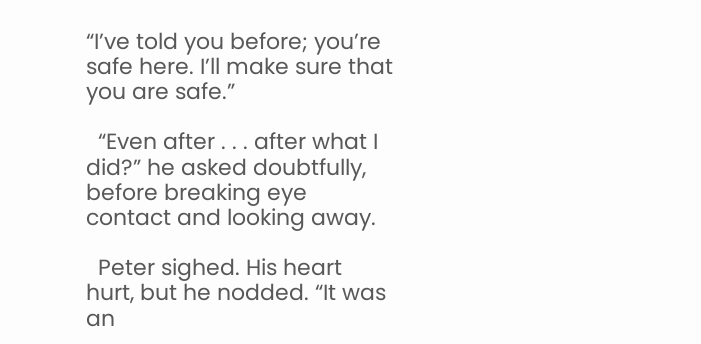“I’ve told you before; you’re safe here. I’ll make sure that you are safe.”

  “Even after . . . after what I did?” he asked doubtfully, before breaking eye contact and looking away.

  Peter sighed. His heart hurt, but he nodded. “It was an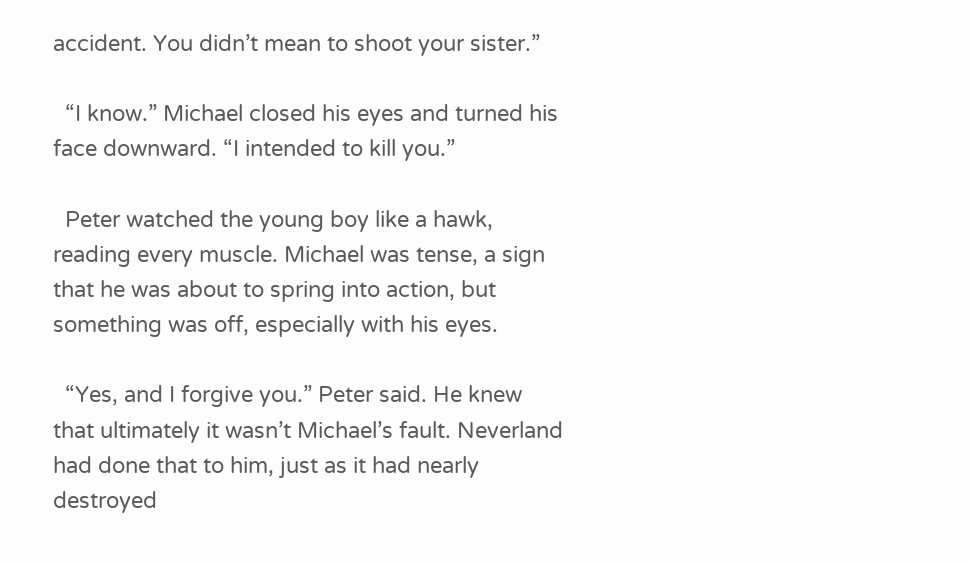accident. You didn’t mean to shoot your sister.”

  “I know.” Michael closed his eyes and turned his face downward. “I intended to kill you.”

  Peter watched the young boy like a hawk, reading every muscle. Michael was tense, a sign that he was about to spring into action, but something was off, especially with his eyes.

  “Yes, and I forgive you.” Peter said. He knew that ultimately it wasn’t Michael’s fault. Neverland had done that to him, just as it had nearly destroyed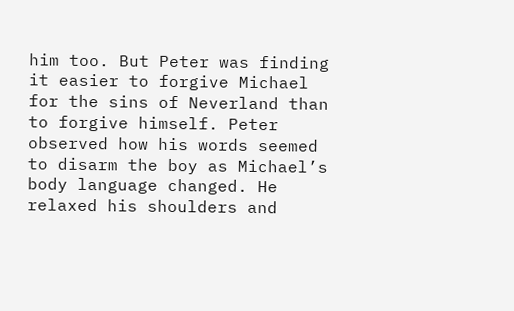him too. But Peter was finding it easier to forgive Michael for the sins of Neverland than to forgive himself. Peter observed how his words seemed to disarm the boy as Michael’s body language changed. He relaxed his shoulders and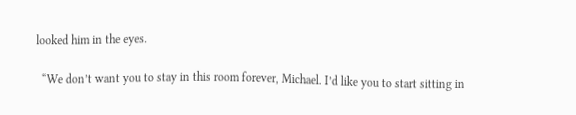looked him in the eyes.

  “We don’t want you to stay in this room forever, Michael. I’d like you to start sitting in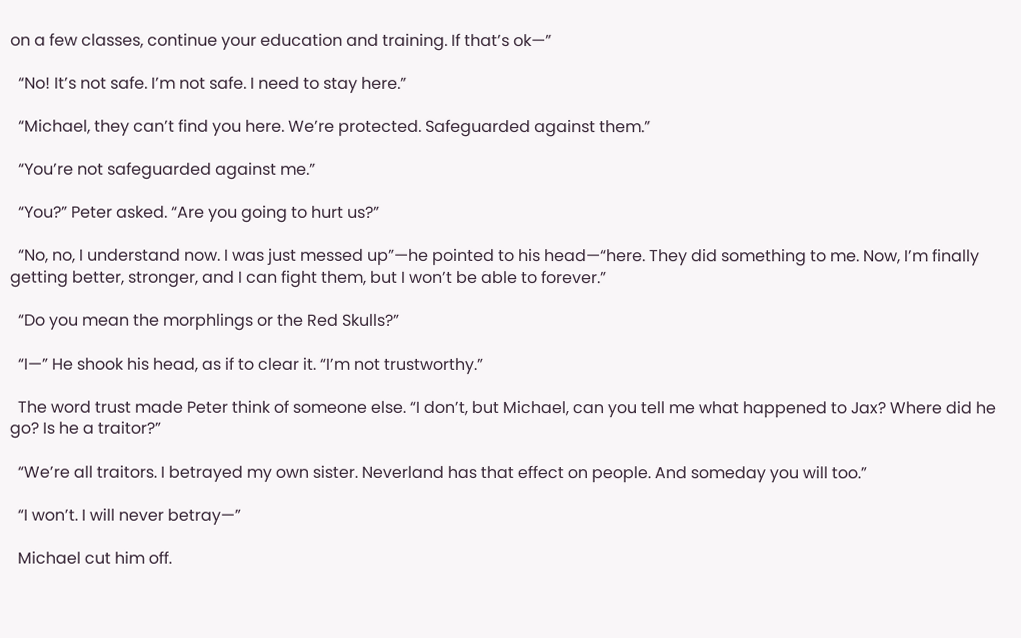on a few classes, continue your education and training. If that’s ok—”

  “No! It’s not safe. I’m not safe. I need to stay here.”

  “Michael, they can’t find you here. We’re protected. Safeguarded against them.”

  “You’re not safeguarded against me.”

  “You?” Peter asked. “Are you going to hurt us?”

  “No, no, I understand now. I was just messed up”—he pointed to his head—“here. They did something to me. Now, I’m finally getting better, stronger, and I can fight them, but I won’t be able to forever.”

  “Do you mean the morphlings or the Red Skulls?”

  “I—” He shook his head, as if to clear it. “I’m not trustworthy.”

  The word trust made Peter think of someone else. “I don’t, but Michael, can you tell me what happened to Jax? Where did he go? Is he a traitor?”

  “We’re all traitors. I betrayed my own sister. Neverland has that effect on people. And someday you will too.”

  “I won’t. I will never betray—”

  Michael cut him off.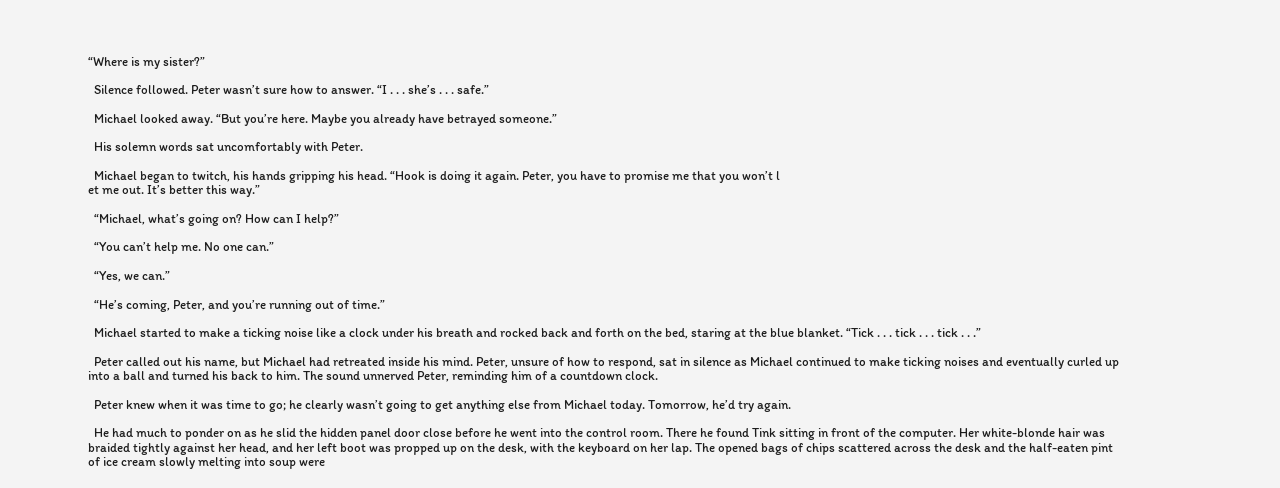“Where is my sister?”

  Silence followed. Peter wasn’t sure how to answer. “I . . . she’s . . . safe.”

  Michael looked away. “But you’re here. Maybe you already have betrayed someone.”

  His solemn words sat uncomfortably with Peter.

  Michael began to twitch, his hands gripping his head. “Hook is doing it again. Peter, you have to promise me that you won’t l
et me out. It’s better this way.”

  “Michael, what’s going on? How can I help?”

  “You can’t help me. No one can.”

  “Yes, we can.”

  “He’s coming, Peter, and you’re running out of time.”

  Michael started to make a ticking noise like a clock under his breath and rocked back and forth on the bed, staring at the blue blanket. “Tick . . . tick . . . tick . . .”

  Peter called out his name, but Michael had retreated inside his mind. Peter, unsure of how to respond, sat in silence as Michael continued to make ticking noises and eventually curled up into a ball and turned his back to him. The sound unnerved Peter, reminding him of a countdown clock.

  Peter knew when it was time to go; he clearly wasn’t going to get anything else from Michael today. Tomorrow, he’d try again.

  He had much to ponder on as he slid the hidden panel door close before he went into the control room. There he found Tink sitting in front of the computer. Her white-blonde hair was braided tightly against her head, and her left boot was propped up on the desk, with the keyboard on her lap. The opened bags of chips scattered across the desk and the half-eaten pint of ice cream slowly melting into soup were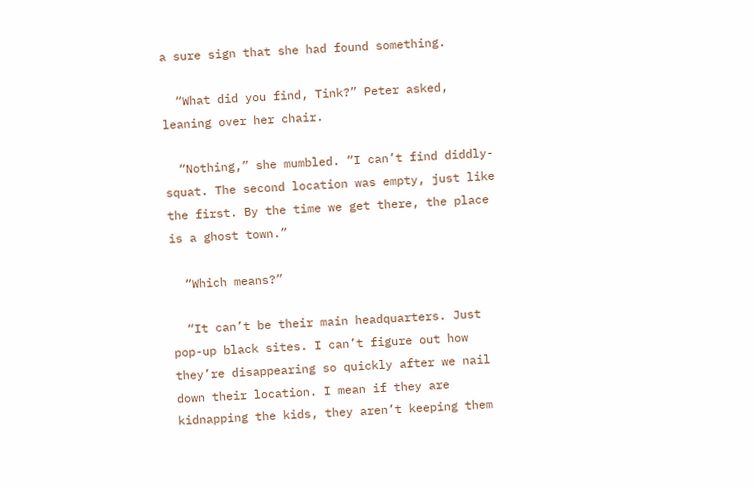a sure sign that she had found something.

  “What did you find, Tink?” Peter asked, leaning over her chair.

  “Nothing,” she mumbled. “I can’t find diddly-squat. The second location was empty, just like the first. By the time we get there, the place is a ghost town.”

  “Which means?”

  “It can’t be their main headquarters. Just pop-up black sites. I can’t figure out how they’re disappearing so quickly after we nail down their location. I mean if they are kidnapping the kids, they aren’t keeping them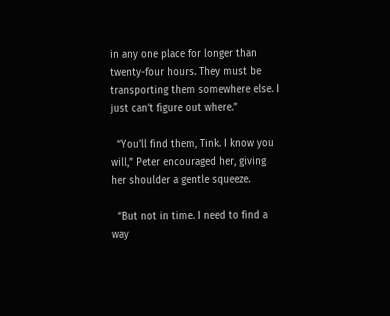in any one place for longer than twenty-four hours. They must be transporting them somewhere else. I just can’t figure out where.”

  “You’ll find them, Tink. I know you will,” Peter encouraged her, giving her shoulder a gentle squeeze.

  “But not in time. I need to find a way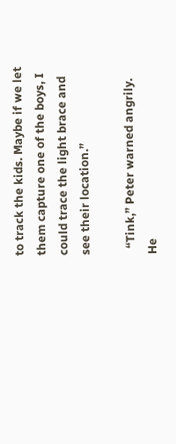to track the kids. Maybe if we let them capture one of the boys, I could trace the light brace and see their location.”

  “Tink,” Peter warned angrily. He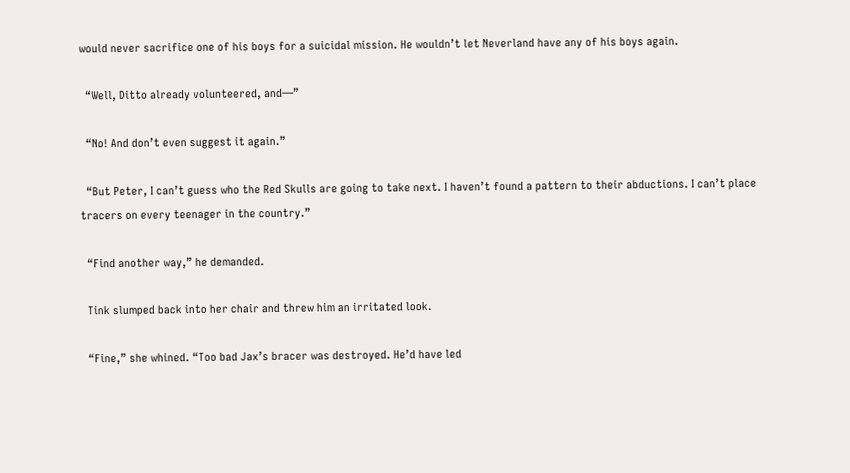would never sacrifice one of his boys for a suicidal mission. He wouldn’t let Neverland have any of his boys again.

  “Well, Ditto already volunteered, and—”

  “No! And don’t even suggest it again.”

  “But Peter, I can’t guess who the Red Skulls are going to take next. I haven’t found a pattern to their abductions. I can’t place tracers on every teenager in the country.”

  “Find another way,” he demanded.

  Tink slumped back into her chair and threw him an irritated look.

  “Fine,” she whined. “Too bad Jax’s bracer was destroyed. He’d have led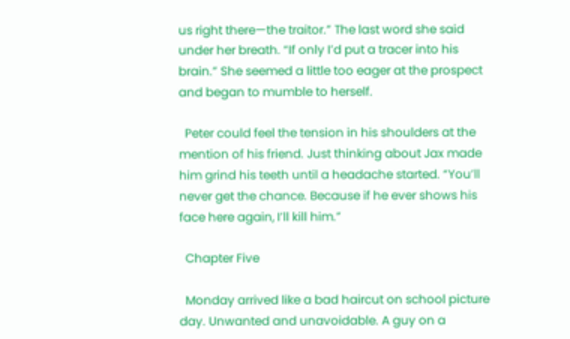us right there—the traitor.” The last word she said under her breath. “If only I’d put a tracer into his brain.” She seemed a little too eager at the prospect and began to mumble to herself.

  Peter could feel the tension in his shoulders at the mention of his friend. Just thinking about Jax made him grind his teeth until a headache started. “You’ll never get the chance. Because if he ever shows his face here again, I’ll kill him.”

  Chapter Five

  Monday arrived like a bad haircut on school picture day. Unwanted and unavoidable. A guy on a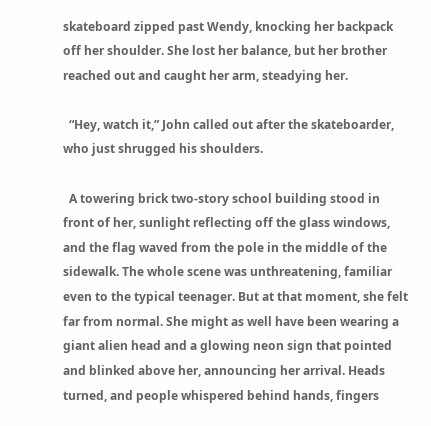skateboard zipped past Wendy, knocking her backpack off her shoulder. She lost her balance, but her brother reached out and caught her arm, steadying her.

  “Hey, watch it,” John called out after the skateboarder, who just shrugged his shoulders.

  A towering brick two-story school building stood in front of her, sunlight reflecting off the glass windows, and the flag waved from the pole in the middle of the sidewalk. The whole scene was unthreatening, familiar even to the typical teenager. But at that moment, she felt far from normal. She might as well have been wearing a giant alien head and a glowing neon sign that pointed and blinked above her, announcing her arrival. Heads turned, and people whispered behind hands, fingers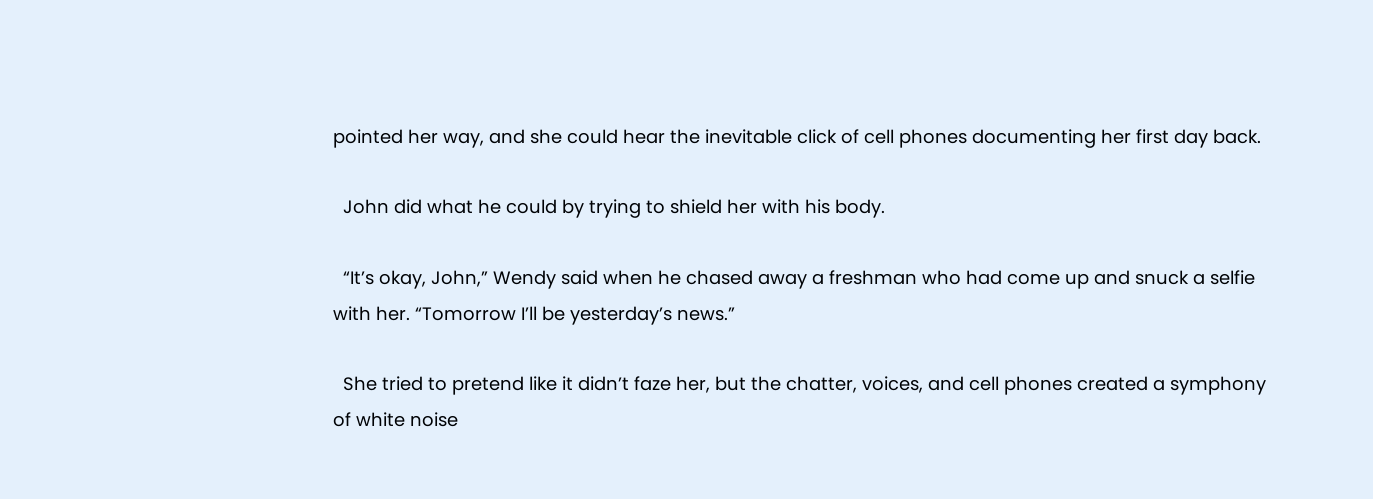pointed her way, and she could hear the inevitable click of cell phones documenting her first day back.

  John did what he could by trying to shield her with his body.

  “It’s okay, John,” Wendy said when he chased away a freshman who had come up and snuck a selfie with her. “Tomorrow I’ll be yesterday’s news.”

  She tried to pretend like it didn’t faze her, but the chatter, voices, and cell phones created a symphony of white noise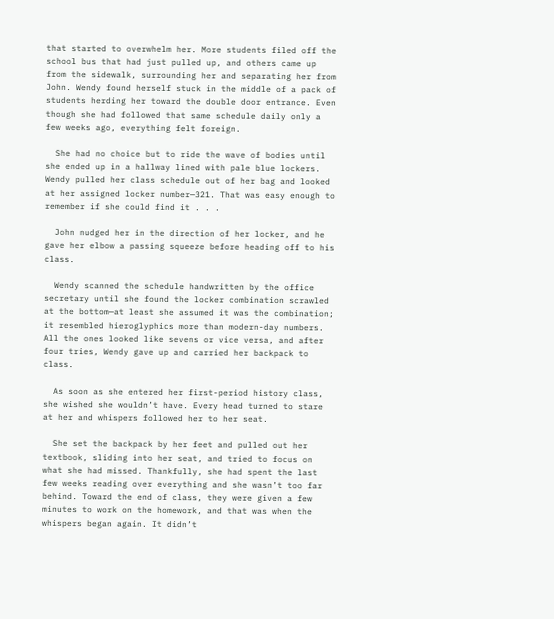that started to overwhelm her. More students filed off the school bus that had just pulled up, and others came up from the sidewalk, surrounding her and separating her from John. Wendy found herself stuck in the middle of a pack of students herding her toward the double door entrance. Even though she had followed that same schedule daily only a few weeks ago, everything felt foreign.

  She had no choice but to ride the wave of bodies until she ended up in a hallway lined with pale blue lockers. Wendy pulled her class schedule out of her bag and looked at her assigned locker number—321. That was easy enough to remember if she could find it . . .

  John nudged her in the direction of her locker, and he gave her elbow a passing squeeze before heading off to his class.

  Wendy scanned the schedule handwritten by the office secretary until she found the locker combination scrawled at the bottom—at least she assumed it was the combination; it resembled hieroglyphics more than modern-day numbers. All the ones looked like sevens or vice versa, and after four tries, Wendy gave up and carried her backpack to class.

  As soon as she entered her first-period history class, she wished she wouldn’t have. Every head turned to stare at her and whispers followed her to her seat.

  She set the backpack by her feet and pulled out her textbook, sliding into her seat, and tried to focus on what she had missed. Thankfully, she had spent the last few weeks reading over everything and she wasn’t too far behind. Toward the end of class, they were given a few minutes to work on the homework, and that was when the whispers began again. It didn’t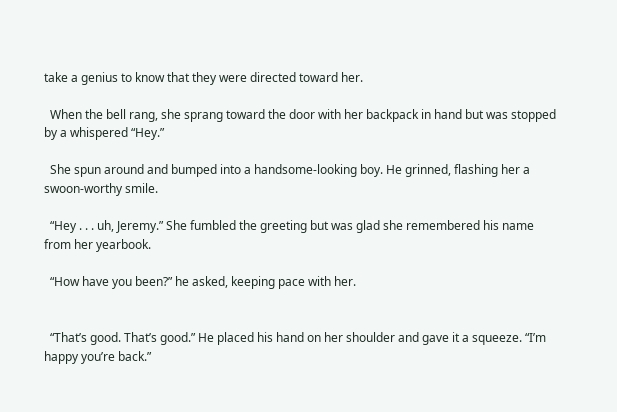take a genius to know that they were directed toward her.

  When the bell rang, she sprang toward the door with her backpack in hand but was stopped by a whispered “Hey.”

  She spun around and bumped into a handsome-looking boy. He grinned, flashing her a swoon-worthy smile.

  “Hey . . . uh, Jeremy.” She fumbled the greeting but was glad she remembered his name from her yearbook.

  “How have you been?” he asked, keeping pace with her.


  “That’s good. That’s good.” He placed his hand on her shoulder and gave it a squeeze. “I’m happy you’re back.”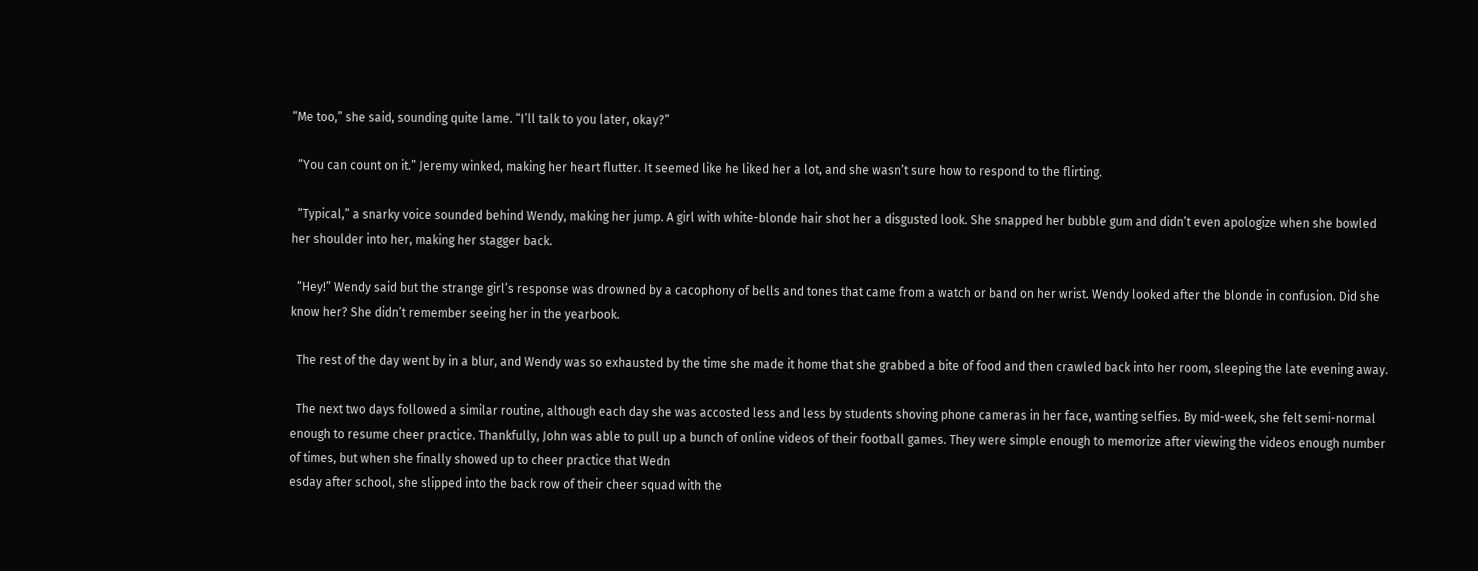“Me too,” she said, sounding quite lame. “I’ll talk to you later, okay?”

  “You can count on it.” Jeremy winked, making her heart flutter. It seemed like he liked her a lot, and she wasn’t sure how to respond to the flirting.

  “Typical,” a snarky voice sounded behind Wendy, making her jump. A girl with white-blonde hair shot her a disgusted look. She snapped her bubble gum and didn’t even apologize when she bowled her shoulder into her, making her stagger back.

  “Hey!” Wendy said but the strange girl’s response was drowned by a cacophony of bells and tones that came from a watch or band on her wrist. Wendy looked after the blonde in confusion. Did she know her? She didn’t remember seeing her in the yearbook.

  The rest of the day went by in a blur, and Wendy was so exhausted by the time she made it home that she grabbed a bite of food and then crawled back into her room, sleeping the late evening away.

  The next two days followed a similar routine, although each day she was accosted less and less by students shoving phone cameras in her face, wanting selfies. By mid-week, she felt semi-normal enough to resume cheer practice. Thankfully, John was able to pull up a bunch of online videos of their football games. They were simple enough to memorize after viewing the videos enough number of times, but when she finally showed up to cheer practice that Wedn
esday after school, she slipped into the back row of their cheer squad with the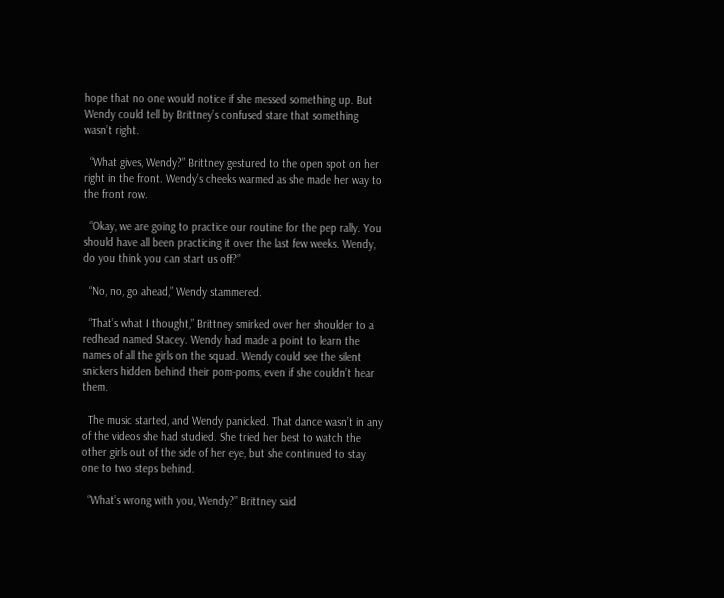hope that no one would notice if she messed something up. But Wendy could tell by Brittney’s confused stare that something wasn’t right.

  “What gives, Wendy?” Brittney gestured to the open spot on her right in the front. Wendy’s cheeks warmed as she made her way to the front row.

  “Okay, we are going to practice our routine for the pep rally. You should have all been practicing it over the last few weeks. Wendy, do you think you can start us off?”

  “No, no, go ahead,” Wendy stammered.

  “That’s what I thought,” Brittney smirked over her shoulder to a redhead named Stacey. Wendy had made a point to learn the names of all the girls on the squad. Wendy could see the silent snickers hidden behind their pom-poms, even if she couldn’t hear them.

  The music started, and Wendy panicked. That dance wasn’t in any of the videos she had studied. She tried her best to watch the other girls out of the side of her eye, but she continued to stay one to two steps behind.

  “What’s wrong with you, Wendy?” Brittney said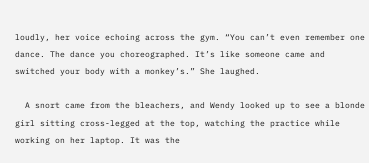loudly, her voice echoing across the gym. “You can’t even remember one dance. The dance you choreographed. It’s like someone came and switched your body with a monkey’s.” She laughed.

  A snort came from the bleachers, and Wendy looked up to see a blonde girl sitting cross-legged at the top, watching the practice while working on her laptop. It was the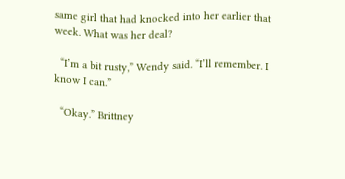same girl that had knocked into her earlier that week. What was her deal?

  “I’m a bit rusty,” Wendy said. “I’ll remember. I know I can.”

  “Okay.” Brittney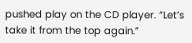pushed play on the CD player. “Let’s take it from the top again.”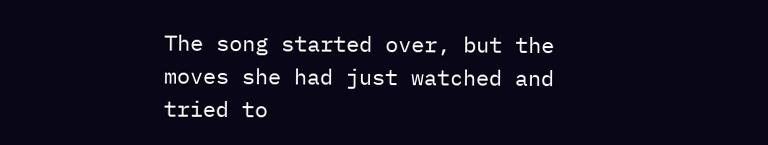The song started over, but the moves she had just watched and tried to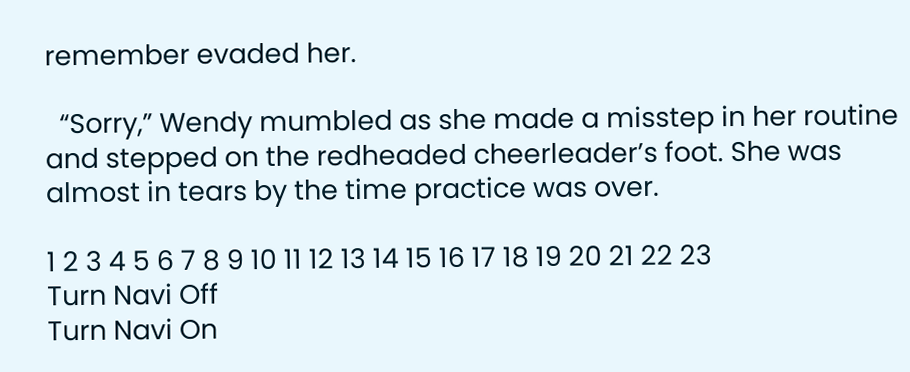remember evaded her.

  “Sorry,” Wendy mumbled as she made a misstep in her routine and stepped on the redheaded cheerleader’s foot. She was almost in tears by the time practice was over.

1 2 3 4 5 6 7 8 9 10 11 12 13 14 15 16 17 18 19 20 21 22 23
Turn Navi Off
Turn Navi On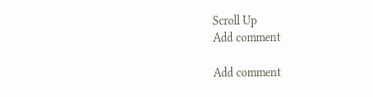Scroll Up
Add comment

Add comment